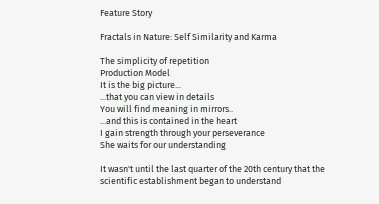Feature Story

Fractals in Nature: Self Similarity and Karma

The simplicity of repetition
Production Model
It is the big picture...
...that you can view in details
You will find meaning in mirrors..
...and this is contained in the heart
I gain strength through your perseverance
She waits for our understanding

It wasn't until the last quarter of the 20th century that the scientific establishment began to understand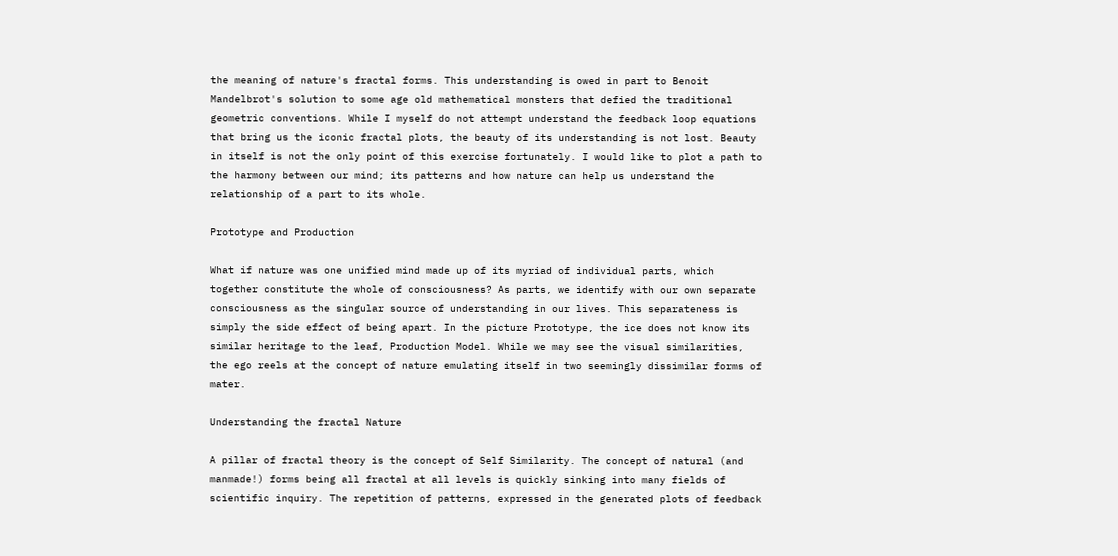the meaning of nature's fractal forms. This understanding is owed in part to Benoit Mandelbrot's solution to some age old mathematical monsters that defied the traditional geometric conventions. While I myself do not attempt understand the feedback loop equations that bring us the iconic fractal plots, the beauty of its understanding is not lost. Beauty in itself is not the only point of this exercise fortunately. I would like to plot a path to the harmony between our mind; its patterns and how nature can help us understand the relationship of a part to its whole.

Prototype and Production

What if nature was one unified mind made up of its myriad of individual parts, which together constitute the whole of consciousness? As parts, we identify with our own separate consciousness as the singular source of understanding in our lives. This separateness is simply the side effect of being apart. In the picture Prototype, the ice does not know its similar heritage to the leaf, Production Model. While we may see the visual similarities, the ego reels at the concept of nature emulating itself in two seemingly dissimilar forms of mater.

Understanding the fractal Nature

A pillar of fractal theory is the concept of Self Similarity. The concept of natural (and manmade!) forms being all fractal at all levels is quickly sinking into many fields of scientific inquiry. The repetition of patterns, expressed in the generated plots of feedback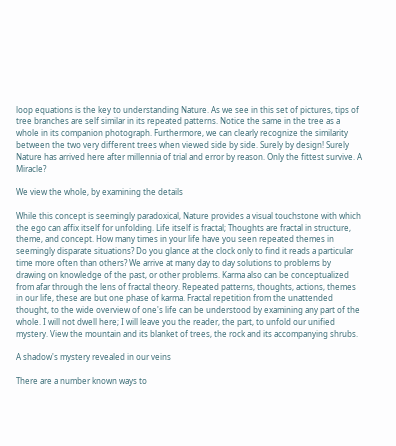loop equations is the key to understanding Nature. As we see in this set of pictures, tips of tree branches are self similar in its repeated patterns. Notice the same in the tree as a whole in its companion photograph. Furthermore, we can clearly recognize the similarity between the two very different trees when viewed side by side. Surely by design! Surely Nature has arrived here after millennia of trial and error by reason. Only the fittest survive. A Miracle?

We view the whole, by examining the details

While this concept is seemingly paradoxical, Nature provides a visual touchstone with which the ego can affix itself for unfolding. Life itself is fractal; Thoughts are fractal in structure, theme, and concept. How many times in your life have you seen repeated themes in seemingly disparate situations? Do you glance at the clock only to find it reads a particular time more often than others? We arrive at many day to day solutions to problems by drawing on knowledge of the past, or other problems. Karma also can be conceptualized from afar through the lens of fractal theory. Repeated patterns, thoughts, actions, themes in our life, these are but one phase of karma. Fractal repetition from the unattended thought, to the wide overview of one's life can be understood by examining any part of the whole. I will not dwell here; I will leave you the reader, the part, to unfold our unified mystery. View the mountain and its blanket of trees, the rock and its accompanying shrubs.

A shadow's mystery revealed in our veins

There are a number known ways to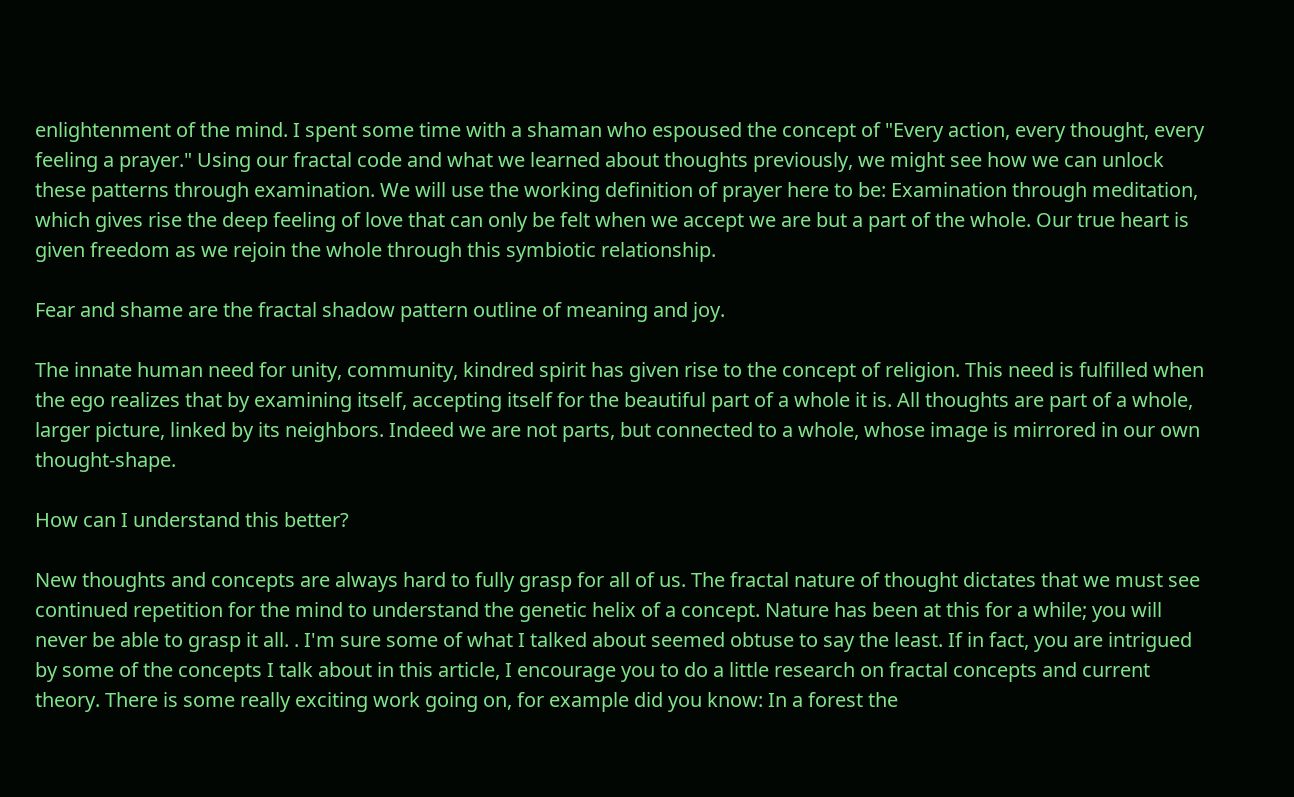enlightenment of the mind. I spent some time with a shaman who espoused the concept of "Every action, every thought, every feeling a prayer." Using our fractal code and what we learned about thoughts previously, we might see how we can unlock these patterns through examination. We will use the working definition of prayer here to be: Examination through meditation, which gives rise the deep feeling of love that can only be felt when we accept we are but a part of the whole. Our true heart is given freedom as we rejoin the whole through this symbiotic relationship.

Fear and shame are the fractal shadow pattern outline of meaning and joy.

The innate human need for unity, community, kindred spirit has given rise to the concept of religion. This need is fulfilled when the ego realizes that by examining itself, accepting itself for the beautiful part of a whole it is. All thoughts are part of a whole, larger picture, linked by its neighbors. Indeed we are not parts, but connected to a whole, whose image is mirrored in our own thought-shape.

How can I understand this better?

New thoughts and concepts are always hard to fully grasp for all of us. The fractal nature of thought dictates that we must see continued repetition for the mind to understand the genetic helix of a concept. Nature has been at this for a while; you will never be able to grasp it all. . I'm sure some of what I talked about seemed obtuse to say the least. If in fact, you are intrigued by some of the concepts I talk about in this article, I encourage you to do a little research on fractal concepts and current theory. There is some really exciting work going on, for example did you know: In a forest the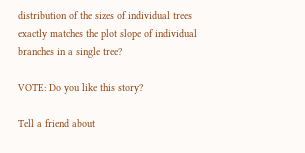distribution of the sizes of individual trees exactly matches the plot slope of individual branches in a single tree?

VOTE: Do you like this story?

Tell a friend about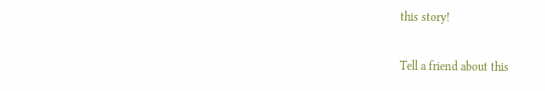this story!

Tell a friend about this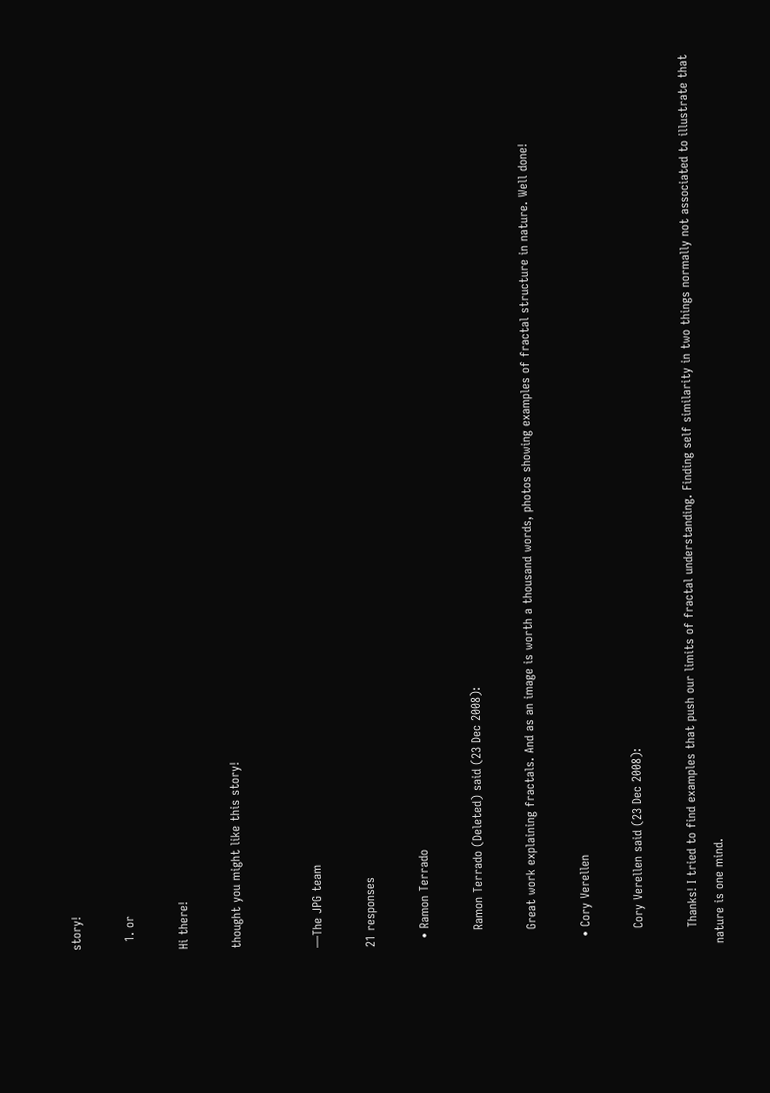story!

  1. or

Hi there!

thought you might like this story!


—The JPG team

21 responses

  • Ramon Terrado

    Ramon Terrado (Deleted) said (23 Dec 2008):

    Great work explaining fractals. And as an image is worth a thousand words, photos showing examples of fractal structure in nature. Well done!

  • Cory Verellen

    Cory Verellen said (23 Dec 2008):

    Thanks! I tried to find examples that push our limits of fractal understanding. Finding self similarity in two things normally not associated to illustrate that nature is one mind.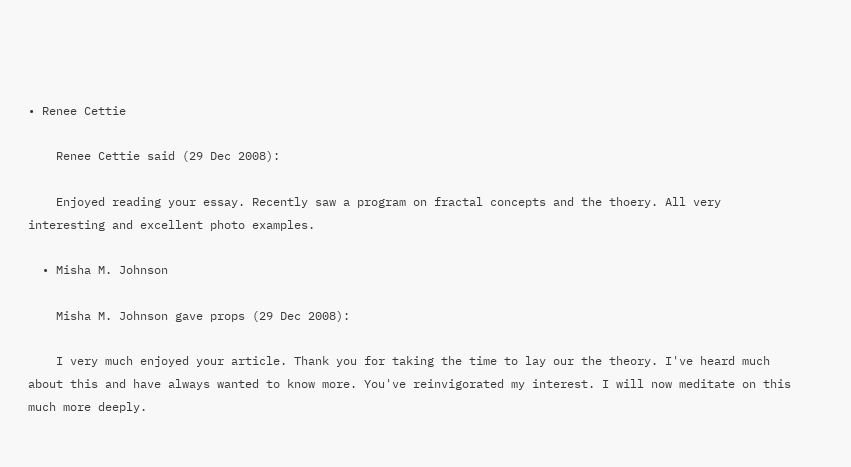• Renee Cettie

    Renee Cettie said (29 Dec 2008):

    Enjoyed reading your essay. Recently saw a program on fractal concepts and the thoery. All very interesting and excellent photo examples.

  • Misha M. Johnson

    Misha M. Johnson gave props (29 Dec 2008):

    I very much enjoyed your article. Thank you for taking the time to lay our the theory. I've heard much about this and have always wanted to know more. You've reinvigorated my interest. I will now meditate on this much more deeply.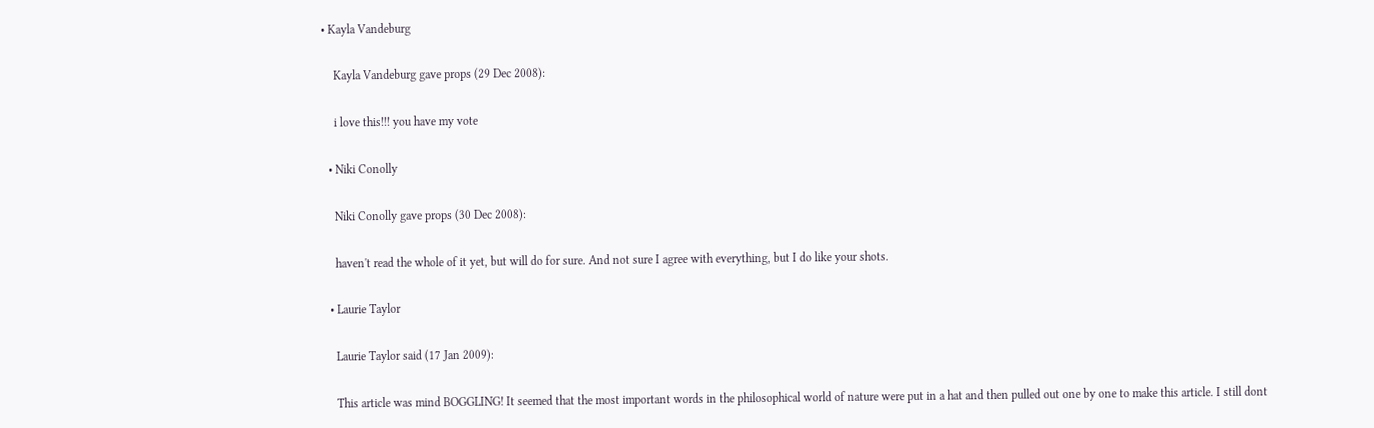• Kayla Vandeburg

    Kayla Vandeburg gave props (29 Dec 2008):

    i love this!!! you have my vote

  • Niki Conolly

    Niki Conolly gave props (30 Dec 2008):

    haven't read the whole of it yet, but will do for sure. And not sure I agree with everything, but I do like your shots.

  • Laurie Taylor

    Laurie Taylor said (17 Jan 2009):

    This article was mind BOGGLING! It seemed that the most important words in the philosophical world of nature were put in a hat and then pulled out one by one to make this article. I still dont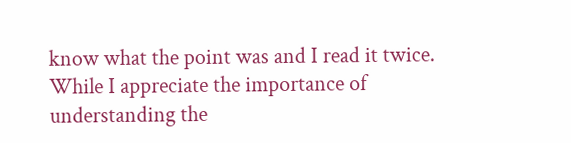know what the point was and I read it twice. While I appreciate the importance of understanding the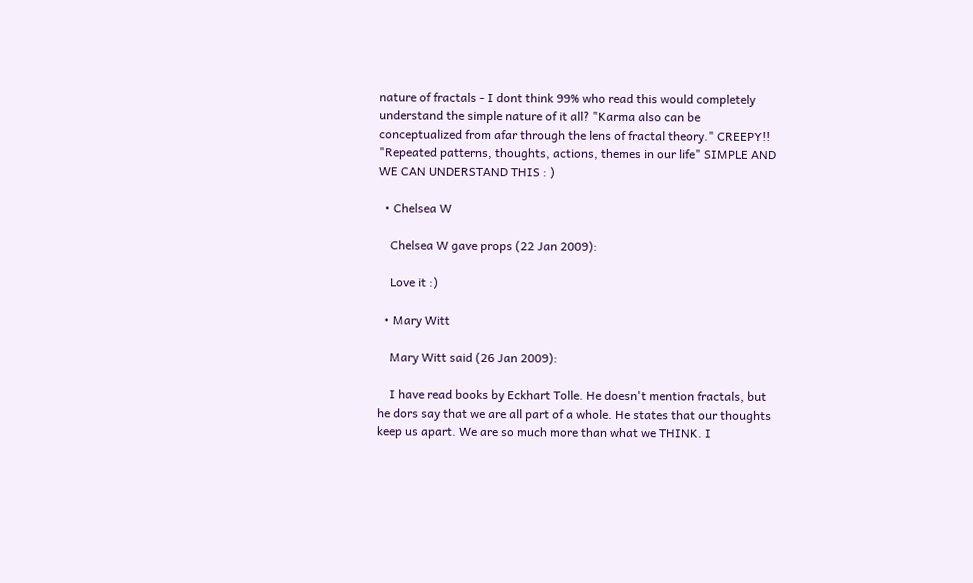nature of fractals - I dont think 99% who read this would completely understand the simple nature of it all? "Karma also can be conceptualized from afar through the lens of fractal theory." CREEPY!! "Repeated patterns, thoughts, actions, themes in our life" SIMPLE AND WE CAN UNDERSTAND THIS : )

  • Chelsea W

    Chelsea W gave props (22 Jan 2009):

    Love it :)

  • Mary Witt

    Mary Witt said (26 Jan 2009):

    I have read books by Eckhart Tolle. He doesn't mention fractals, but he dors say that we are all part of a whole. He states that our thoughts keep us apart. We are so much more than what we THINK. I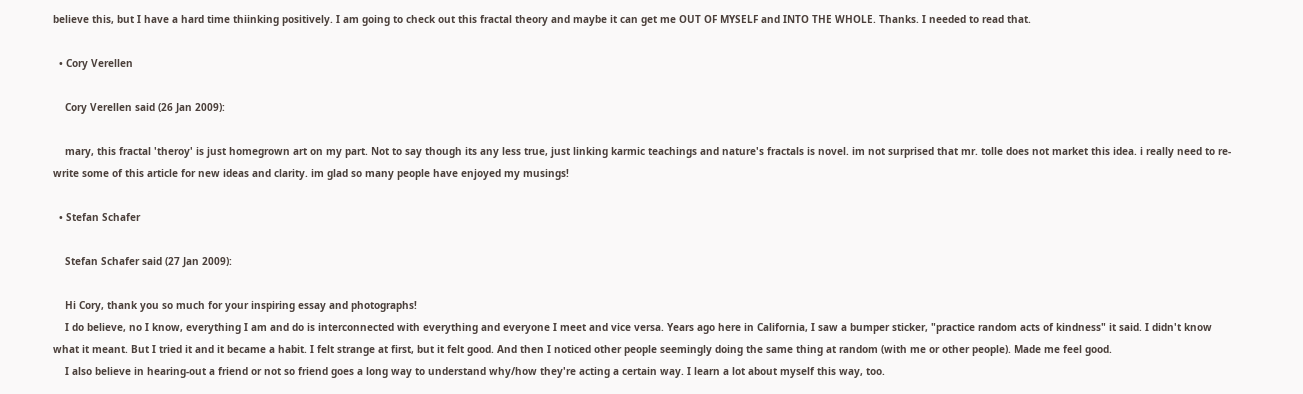believe this, but I have a hard time thiinking positively. I am going to check out this fractal theory and maybe it can get me OUT OF MYSELF and INTO THE WHOLE. Thanks. I needed to read that.

  • Cory Verellen

    Cory Verellen said (26 Jan 2009):

    mary, this fractal 'theroy' is just homegrown art on my part. Not to say though its any less true, just linking karmic teachings and nature's fractals is novel. im not surprised that mr. tolle does not market this idea. i really need to re-write some of this article for new ideas and clarity. im glad so many people have enjoyed my musings!

  • Stefan Schafer

    Stefan Schafer said (27 Jan 2009):

    Hi Cory, thank you so much for your inspiring essay and photographs!
    I do believe, no I know, everything I am and do is interconnected with everything and everyone I meet and vice versa. Years ago here in California, I saw a bumper sticker, "practice random acts of kindness" it said. I didn't know what it meant. But I tried it and it became a habit. I felt strange at first, but it felt good. And then I noticed other people seemingly doing the same thing at random (with me or other people). Made me feel good.
    I also believe in hearing-out a friend or not so friend goes a long way to understand why/how they're acting a certain way. I learn a lot about myself this way, too.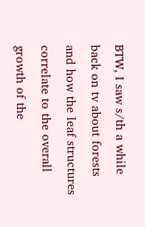BTW, I saw s/th a while back on tv about forests and how the leaf structures correlate to the overall growth of the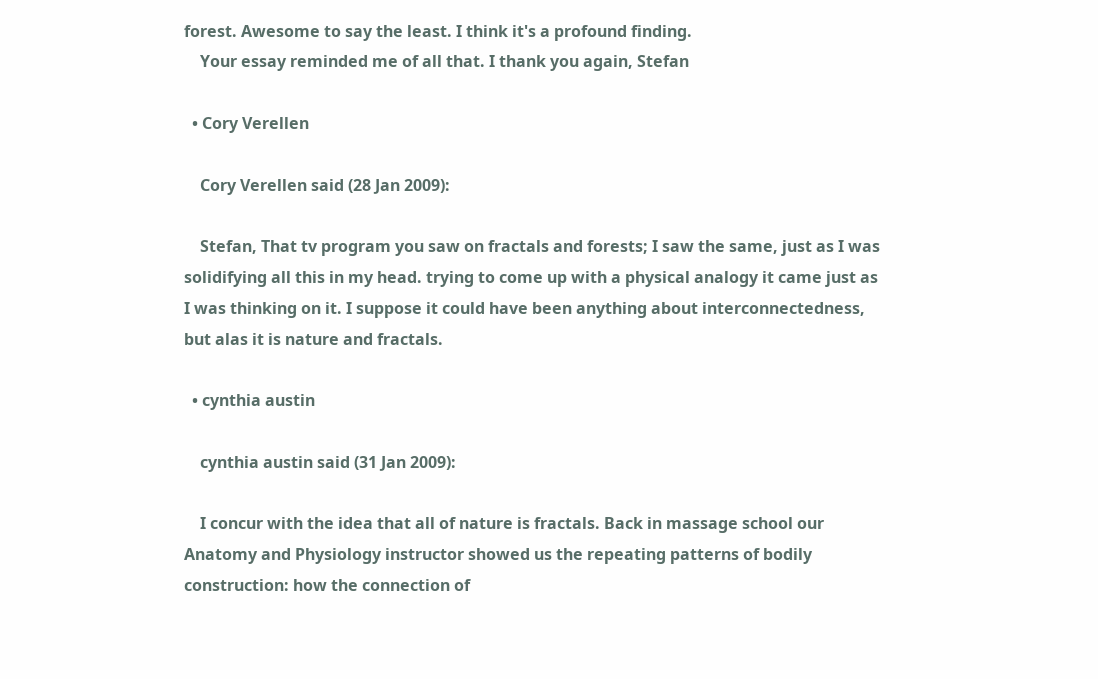forest. Awesome to say the least. I think it's a profound finding.
    Your essay reminded me of all that. I thank you again, Stefan

  • Cory Verellen

    Cory Verellen said (28 Jan 2009):

    Stefan, That tv program you saw on fractals and forests; I saw the same, just as I was solidifying all this in my head. trying to come up with a physical analogy it came just as I was thinking on it. I suppose it could have been anything about interconnectedness, but alas it is nature and fractals.

  • cynthia austin

    cynthia austin said (31 Jan 2009):

    I concur with the idea that all of nature is fractals. Back in massage school our Anatomy and Physiology instructor showed us the repeating patterns of bodily construction: how the connection of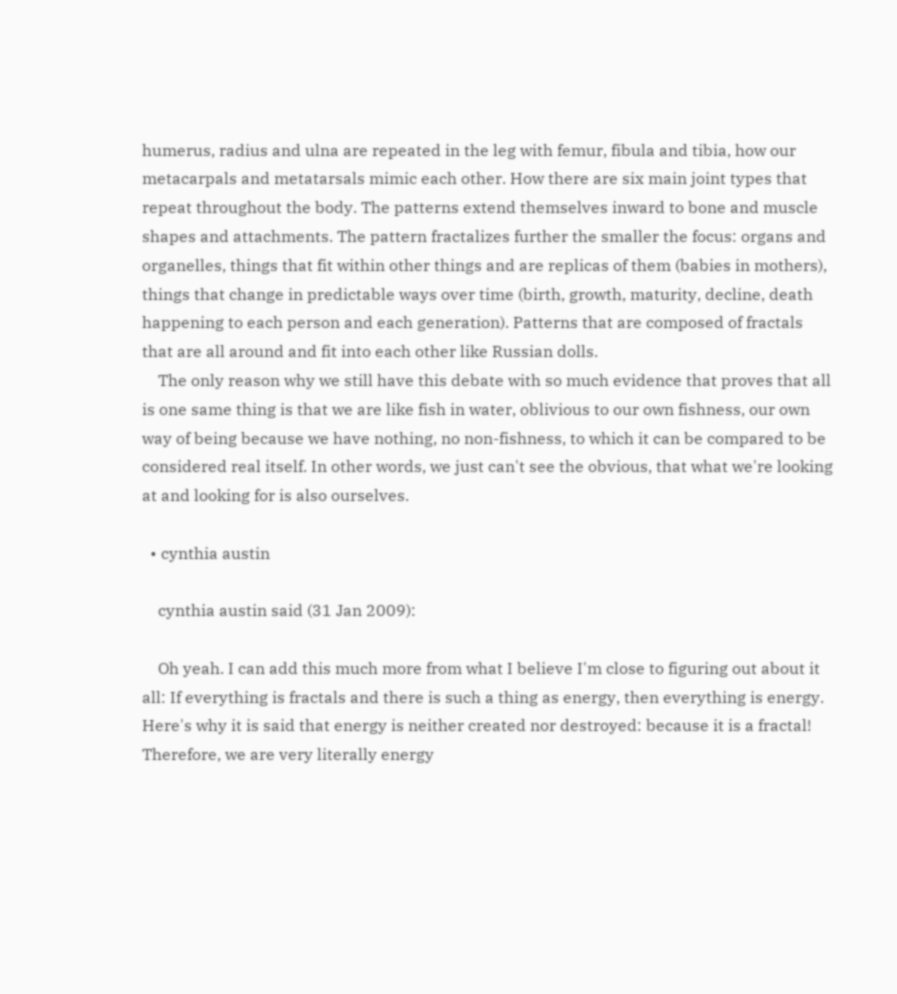humerus, radius and ulna are repeated in the leg with femur, fibula and tibia, how our metacarpals and metatarsals mimic each other. How there are six main joint types that repeat throughout the body. The patterns extend themselves inward to bone and muscle shapes and attachments. The pattern fractalizes further the smaller the focus: organs and organelles, things that fit within other things and are replicas of them (babies in mothers), things that change in predictable ways over time (birth, growth, maturity, decline, death happening to each person and each generation). Patterns that are composed of fractals that are all around and fit into each other like Russian dolls.
    The only reason why we still have this debate with so much evidence that proves that all is one same thing is that we are like fish in water, oblivious to our own fishness, our own way of being because we have nothing, no non-fishness, to which it can be compared to be considered real itself. In other words, we just can't see the obvious, that what we're looking at and looking for is also ourselves.

  • cynthia austin

    cynthia austin said (31 Jan 2009):

    Oh yeah. I can add this much more from what I believe I'm close to figuring out about it all: If everything is fractals and there is such a thing as energy, then everything is energy. Here's why it is said that energy is neither created nor destroyed: because it is a fractal! Therefore, we are very literally energy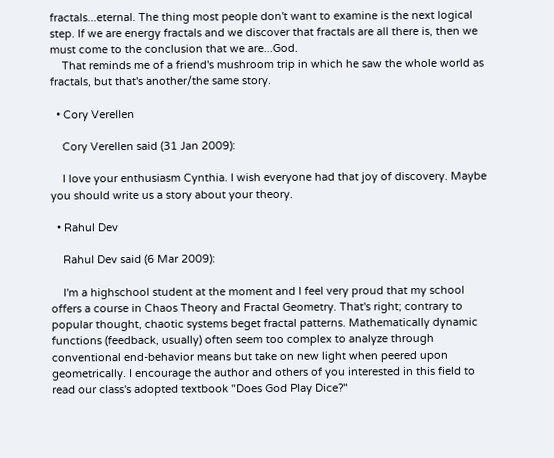fractals...eternal. The thing most people don't want to examine is the next logical step. If we are energy fractals and we discover that fractals are all there is, then we must come to the conclusion that we are...God.
    That reminds me of a friend's mushroom trip in which he saw the whole world as fractals, but that's another/the same story.

  • Cory Verellen

    Cory Verellen said (31 Jan 2009):

    I love your enthusiasm Cynthia. I wish everyone had that joy of discovery. Maybe you should write us a story about your theory.

  • Rahul Dev

    Rahul Dev said (6 Mar 2009):

    I'm a highschool student at the moment and I feel very proud that my school offers a course in Chaos Theory and Fractal Geometry. That's right; contrary to popular thought, chaotic systems beget fractal patterns. Mathematically dynamic functions (feedback, usually) often seem too complex to analyze through conventional end-behavior means but take on new light when peered upon geometrically. I encourage the author and others of you interested in this field to read our class's adopted textbook "Does God Play Dice?"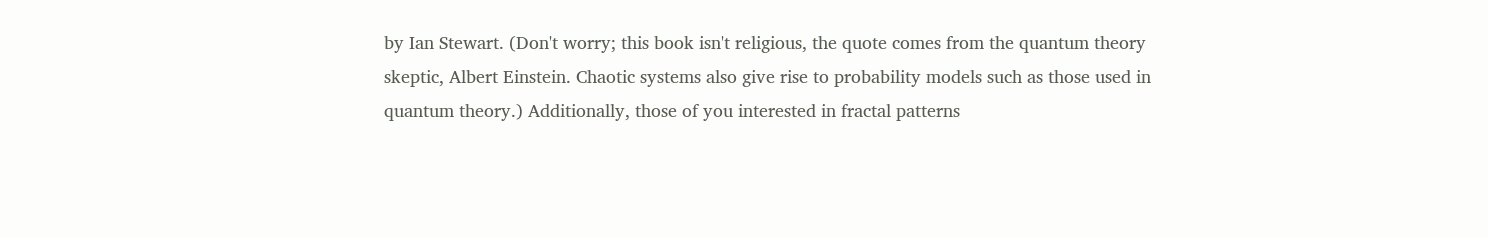by Ian Stewart. (Don't worry; this book isn't religious, the quote comes from the quantum theory skeptic, Albert Einstein. Chaotic systems also give rise to probability models such as those used in quantum theory.) Additionally, those of you interested in fractal patterns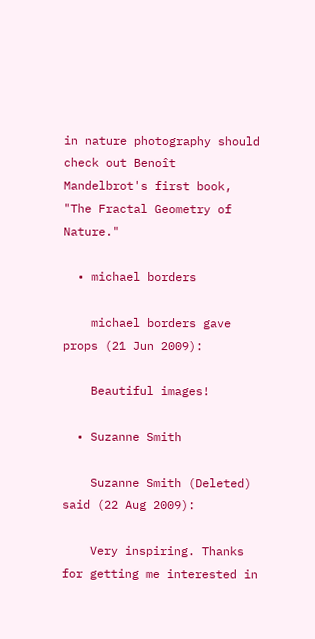in nature photography should check out Benoît Mandelbrot's first book, "The Fractal Geometry of Nature."

  • michael borders

    michael borders gave props (21 Jun 2009):

    Beautiful images!

  • Suzanne Smith

    Suzanne Smith (Deleted) said (22 Aug 2009):

    Very inspiring. Thanks for getting me interested in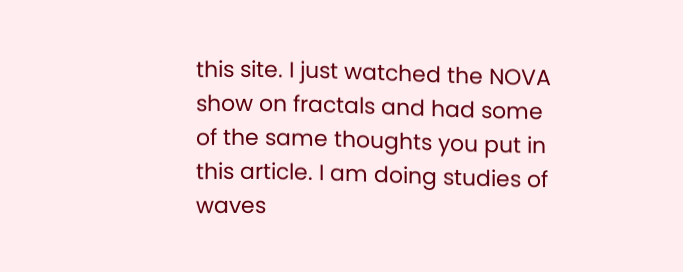this site. I just watched the NOVA show on fractals and had some of the same thoughts you put in this article. I am doing studies of waves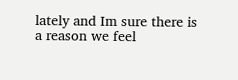lately and Im sure there is a reason we feel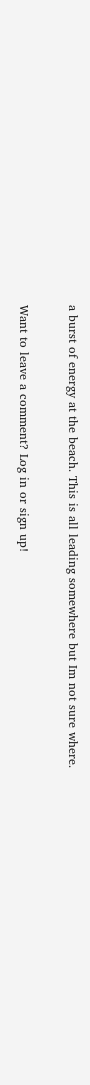a burst of energy at the beach. This is all leading somewhere but Im not sure where.

Want to leave a comment? Log in or sign up!